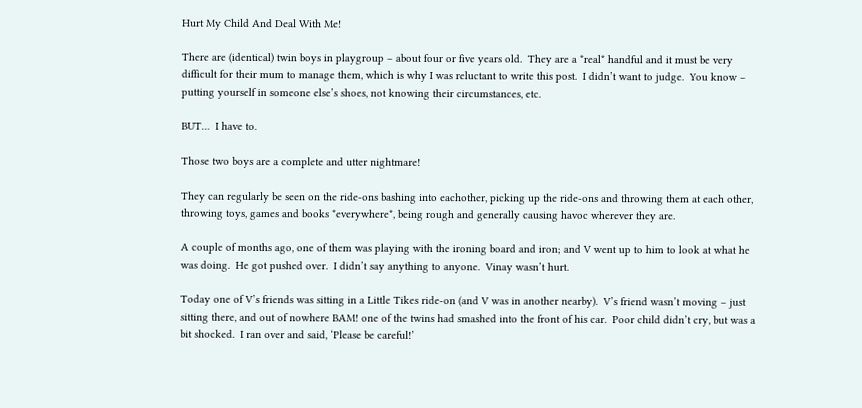Hurt My Child And Deal With Me!

There are (identical) twin boys in playgroup – about four or five years old.  They are a *real* handful and it must be very difficult for their mum to manage them, which is why I was reluctant to write this post.  I didn’t want to judge.  You know – putting yourself in someone else’s shoes, not knowing their circumstances, etc.

BUT…  I have to.

Those two boys are a complete and utter nightmare!

They can regularly be seen on the ride-ons bashing into eachother, picking up the ride-ons and throwing them at each other, throwing toys, games and books *everywhere*, being rough and generally causing havoc wherever they are.

A couple of months ago, one of them was playing with the ironing board and iron; and V went up to him to look at what he was doing.  He got pushed over.  I didn’t say anything to anyone.  Vinay wasn’t hurt.

Today one of V’s friends was sitting in a Little Tikes ride-on (and V was in another nearby).  V’s friend wasn’t moving – just sitting there, and out of nowhere BAM! one of the twins had smashed into the front of his car.  Poor child didn’t cry, but was a bit shocked.  I ran over and said, ‘Please be careful!’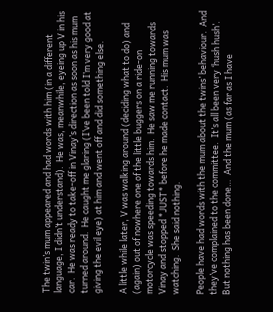The twin’s mum appeared and had words with him (in a different language, I didn’t understand).  He was, meanwhile, eyeing up V in his car.  He was ready to take-off in Vinay’s direction as soon as his mum turned around.  He caught me glaring (I’ve been told I’m very good at giving the evil eye) at him and went off and did something else.

A little while later, V was walking around (deciding what to do) and (again) out of nowhere one of the little buggers on a ride-on motorcycle was speeding towards him.  He saw me running towards Vinay and stopped *JUST* before he made contact.  His mum was watching.  She said nothing.

People have had words with the mum about the twins’ behaviour.  And they’ve complained to the committee.  It’s all been very ‘hush hush’.  But nothing has been done…  And the mum (as far as I have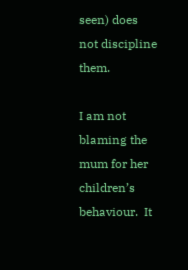seen) does not discipline them.

I am not blaming the mum for her children’s behaviour.  It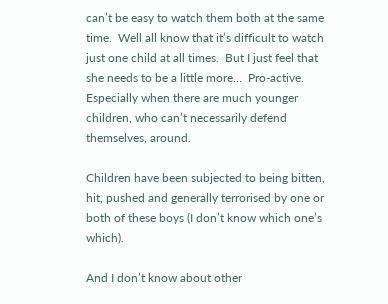can’t be easy to watch them both at the same time.  Well all know that it’s difficult to watch just one child at all times.  But I just feel that she needs to be a little more…  Pro-active.  Especially when there are much younger children, who can’t necessarily defend themselves, around.

Children have been subjected to being bitten, hit, pushed and generally terrorised by one or both of these boys (I don’t know which one’s which).

And I don’t know about other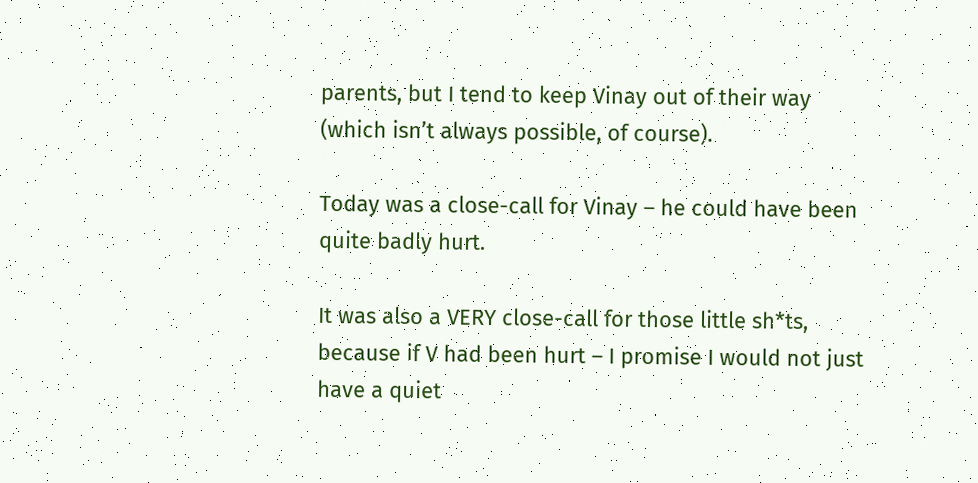parents, but I tend to keep Vinay out of their way (which isn’t always possible, of course).

Today was a close-call for Vinay – he could have been quite badly hurt.

It was also a VERY close-call for those little sh*ts, because if V had been hurt – I promise I would not just have a quiet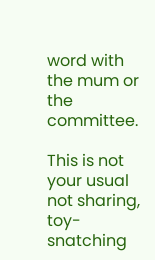word with the mum or the committee.

This is not your usual not sharing, toy-snatching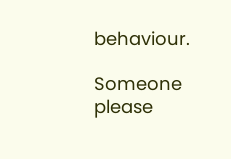behaviour.

Someone please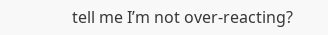tell me I’m not over-reacting?